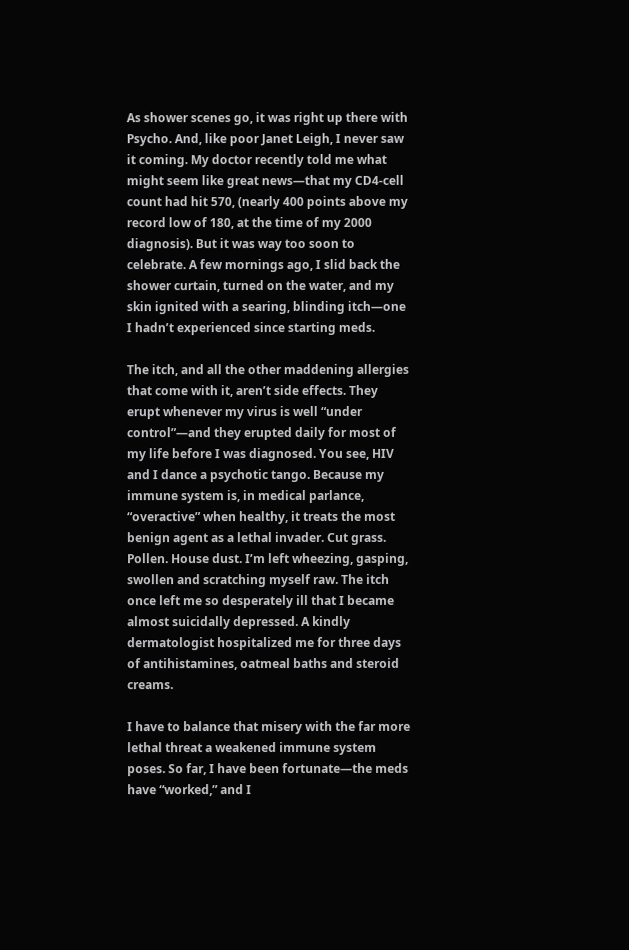As shower scenes go, it was right up there with Psycho. And, like poor Janet Leigh, I never saw it coming. My doctor recently told me what might seem like great news—that my CD4-cell count had hit 570, (nearly 400 points above my record low of 180, at the time of my 2000 diagnosis). But it was way too soon to celebrate. A few mornings ago, I slid back the shower curtain, turned on the water, and my skin ignited with a searing, blinding itch—one I hadn’t experienced since starting meds.

The itch, and all the other maddening allergies that come with it, aren’t side effects. They erupt whenever my virus is well “under control”—and they erupted daily for most of my life before I was diagnosed. You see, HIV and I dance a psychotic tango. Because my immune system is, in medical parlance, “overactive” when healthy, it treats the most benign agent as a lethal invader. Cut grass. Pollen. House dust. I’m left wheezing, gasping, swollen and scratching myself raw. The itch once left me so desperately ill that I became almost suicidally depressed. A kindly dermatologist hospitalized me for three days of antihistamines, oatmeal baths and steroid creams.

I have to balance that misery with the far more lethal threat a weakened immune system poses. So far, I have been fortunate—the meds have “worked,” and I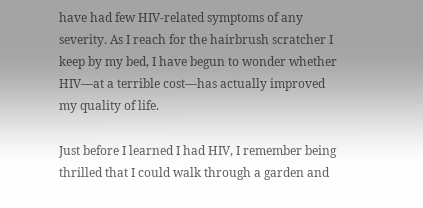have had few HIV-related symptoms of any severity. As I reach for the hairbrush scratcher I keep by my bed, I have begun to wonder whether HIV—at a terrible cost—has actually improved my quality of life.

Just before I learned I had HIV, I remember being thrilled that I could walk through a garden and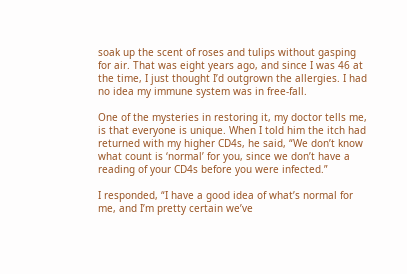soak up the scent of roses and tulips without gasping for air. That was eight years ago, and since I was 46 at the time, I just thought I’d outgrown the allergies. I had no idea my immune system was in free-fall.

One of the mysteries in restoring it, my doctor tells me, is that everyone is unique. When I told him the itch had returned with my higher CD4s, he said, “We don’t know what count is ‘normal’ for you, since we don’t have a reading of your CD4s before you were infected.”

I responded, “I have a good idea of what’s normal for me, and I’m pretty certain we’ve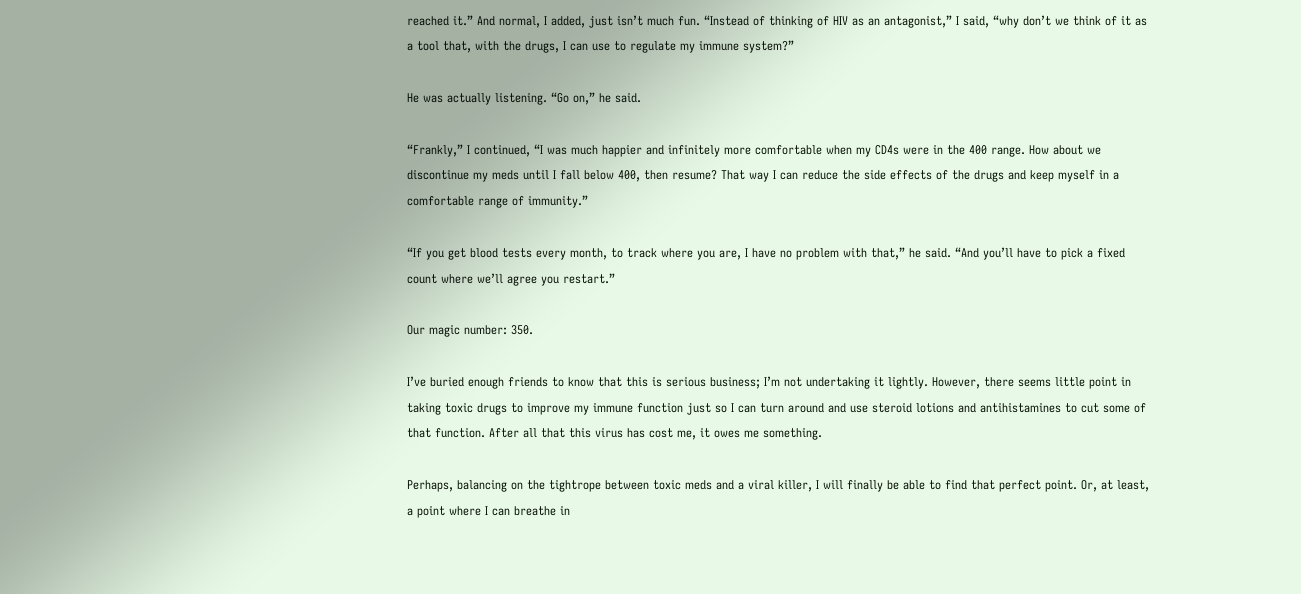reached it.” And normal, I added, just isn’t much fun. “Instead of thinking of HIV as an antagonist,” I said, “why don’t we think of it as a tool that, with the drugs, I can use to regulate my immune system?”

He was actually listening. “Go on,” he said.

“Frankly,” I continued, “I was much happier and infinitely more comfortable when my CD4s were in the 400 range. How about we discontinue my meds until I fall below 400, then resume? That way I can reduce the side effects of the drugs and keep myself in a comfortable range of immunity.”

“If you get blood tests every month, to track where you are, I have no problem with that,” he said. “And you’ll have to pick a fixed count where we’ll agree you restart.”

Our magic number: 350.

I’ve buried enough friends to know that this is serious business; I’m not undertaking it lightly. However, there seems little point in taking toxic drugs to improve my immune function just so I can turn around and use steroid lotions and antihistamines to cut some of that function. After all that this virus has cost me, it owes me something.

Perhaps, balancing on the tightrope between toxic meds and a viral killer, I will finally be able to find that perfect point. Or, at least, a point where I can breathe in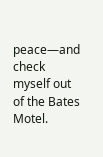peace—and check myself out of the Bates Motel.